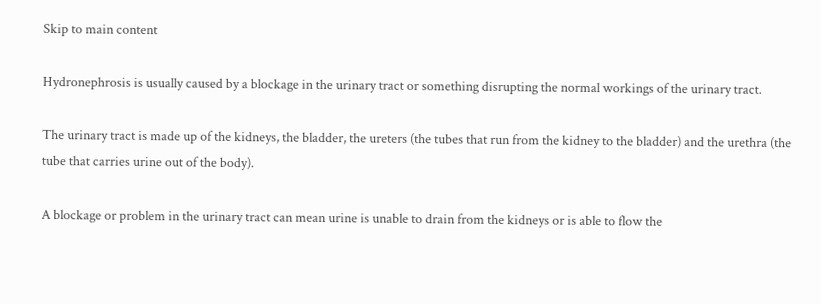Skip to main content

Hydronephrosis is usually caused by a blockage in the urinary tract or something disrupting the normal workings of the urinary tract.

The urinary tract is made up of the kidneys, the bladder, the ureters (the tubes that run from the kidney to the bladder) and the urethra (the tube that carries urine out of the body).

A blockage or problem in the urinary tract can mean urine is unable to drain from the kidneys or is able to flow the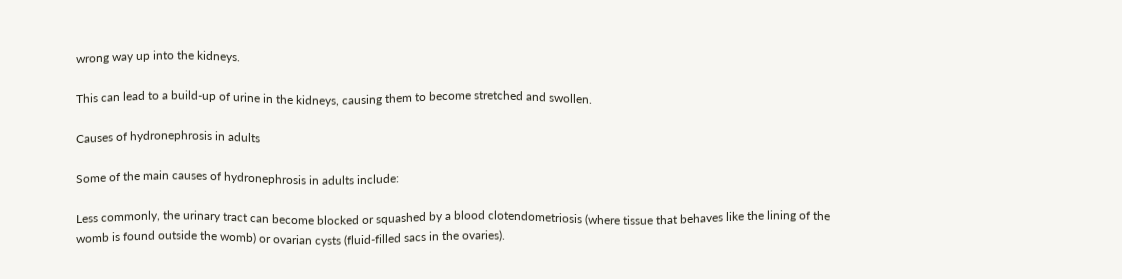wrong way up into the kidneys.

This can lead to a build-up of urine in the kidneys, causing them to become stretched and swollen.

Causes of hydronephrosis in adults

Some of the main causes of hydronephrosis in adults include:

Less commonly, the urinary tract can become blocked or squashed by a blood clotendometriosis (where tissue that behaves like the lining of the womb is found outside the womb) or ovarian cysts (fluid-filled sacs in the ovaries).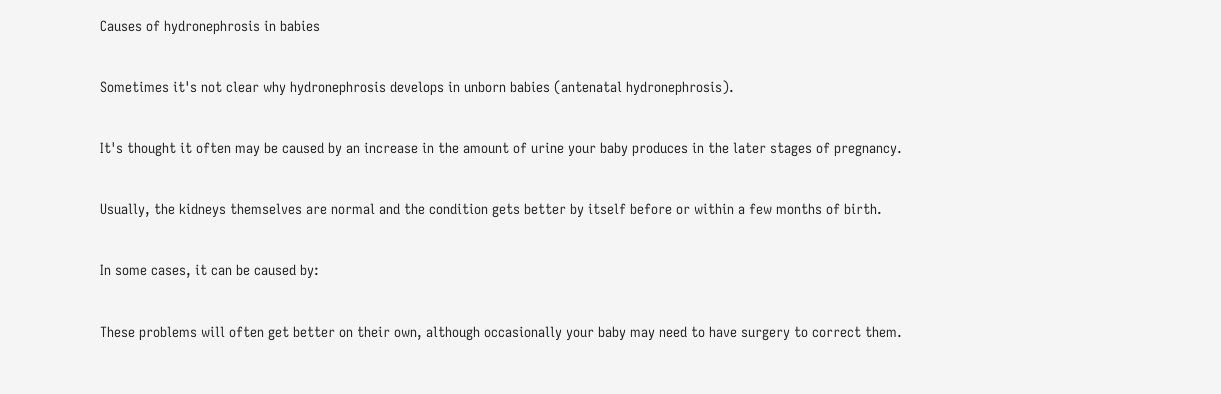Causes of hydronephrosis in babies

Sometimes it's not clear why hydronephrosis develops in unborn babies (antenatal hydronephrosis).

It's thought it often may be caused by an increase in the amount of urine your baby produces in the later stages of pregnancy.

Usually, the kidneys themselves are normal and the condition gets better by itself before or within a few months of birth.

In some cases, it can be caused by:

These problems will often get better on their own, although occasionally your baby may need to have surgery to correct them.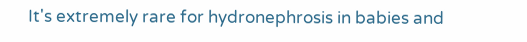It's extremely rare for hydronephrosis in babies and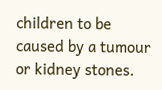children to be caused by a tumour or kidney stones.